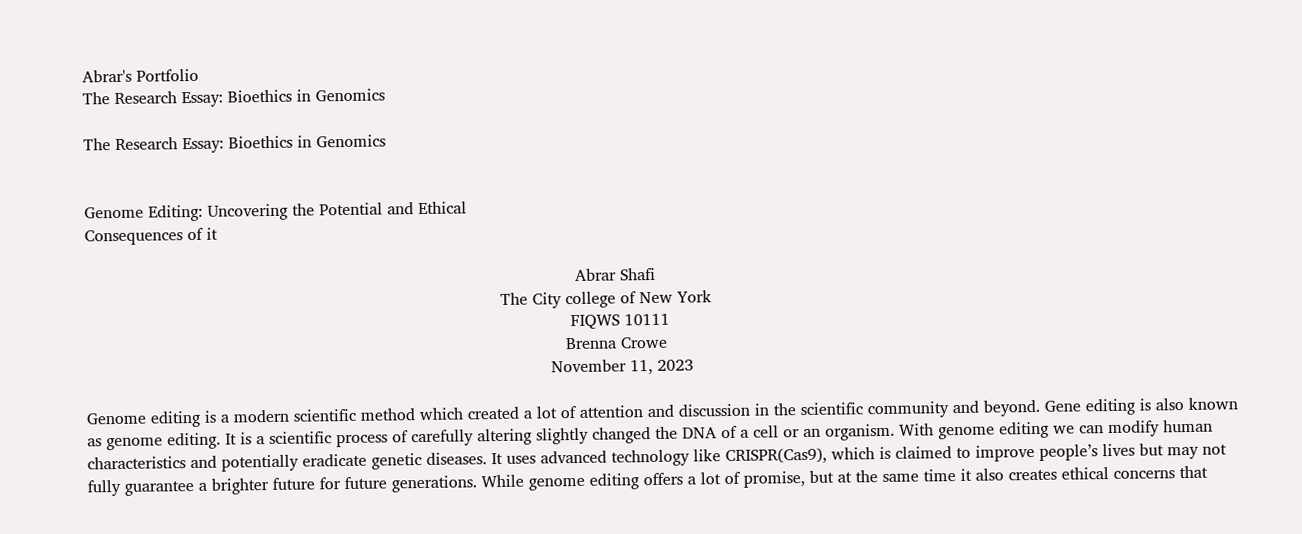Abrar's Portfolio
The Research Essay: Bioethics in Genomics

The Research Essay: Bioethics in Genomics


Genome Editing: Uncovering the Potential and Ethical
Consequences of it

                                                                                                  Abrar Shafi
                                                                                   The City college of New York
                                                                                                 FIQWS 10111
                                                                                                Brenna Crowe
                                                                                             November 11, 2023

Genome editing is a modern scientific method which created a lot of attention and discussion in the scientific community and beyond. Gene editing is also known as genome editing. It is a scientific process of carefully altering slightly changed the DNA of a cell or an organism. With genome editing we can modify human characteristics and potentially eradicate genetic diseases. It uses advanced technology like CRISPR(Cas9), which is claimed to improve people’s lives but may not fully guarantee a brighter future for future generations. While genome editing offers a lot of promise, but at the same time it also creates ethical concerns that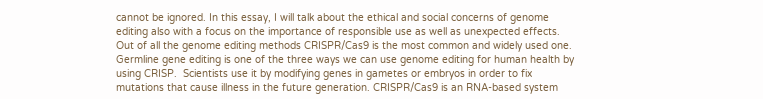cannot be ignored. In this essay, I will talk about the ethical and social concerns of genome editing also with a focus on the importance of responsible use as well as unexpected effects.
Out of all the genome editing methods CRISPR/Cas9 is the most common and widely used one. Germline gene editing is one of the three ways we can use genome editing for human health by using CRISP.  Scientists use it by modifying genes in gametes or embryos in order to fix mutations that cause illness in the future generation. CRISPR/Cas9 is an RNA-based system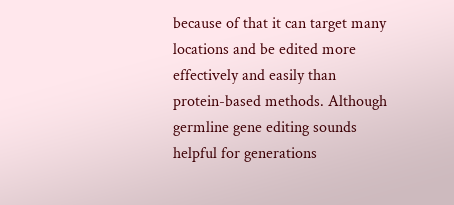because of that it can target many locations and be edited more effectively and easily than protein-based methods. Although germline gene editing sounds helpful for generations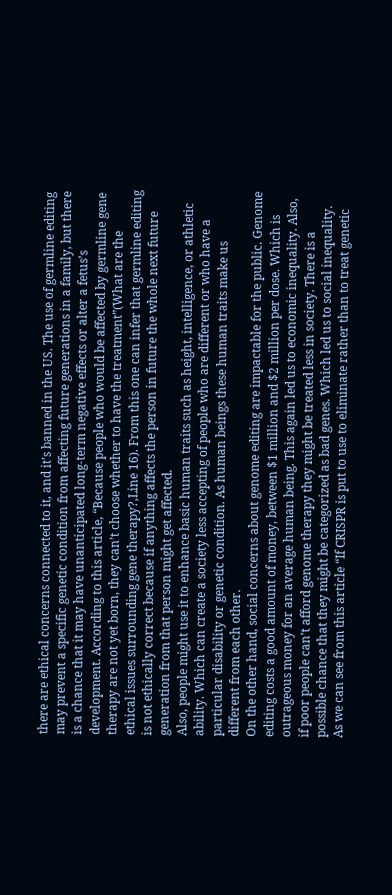there are ethical concerns connected to it, and it’s banned in the US. The use of germline editing may prevent a specific genetic condition from affecting future generations in a family, but there is a chance that it may have unanticipated long-term negative effects or alter a fetus’s development. According to this article, “Because people who would be affected by germline gene therapy are not yet born, they can’t choose whether to have the treatment”(What are the ethical issues surrounding gene therapy?,Line 16). From this one can infer that germline editing is not ethically correct because if anything affects the person in future the whole next future generation from that person might get affected.
Also, people might use it to enhance basic human traits such as height, intelligence, or athletic ability. Which can create a society less accepting of people who are different or who have a particular disability or genetic condition. As human beings these human traits make us different from each other.
On the other hand, social concerns about genome editing are impactable for the public. Genome editing costs a good amount of money, between $1 million and $2 million per dose. Which is outrageous money for an average human being. This again led us to economic inequality. Also, if poor people can’t afford genome therapy they might be treated less in society. There is a possible chance that they might be categorized as bad genes. Which led us to social inequality. As we can see from this article “If CRISPR is put to use to eliminate rather than to treat genetic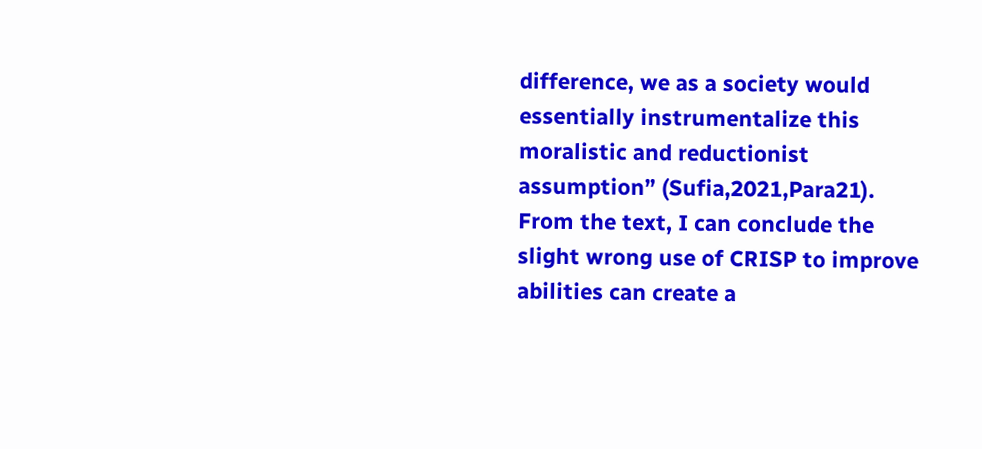difference, we as a society would essentially instrumentalize this moralistic and reductionist assumption” (Sufia,2021,Para21).  From the text, I can conclude the slight wrong use of CRISP to improve abilities can create a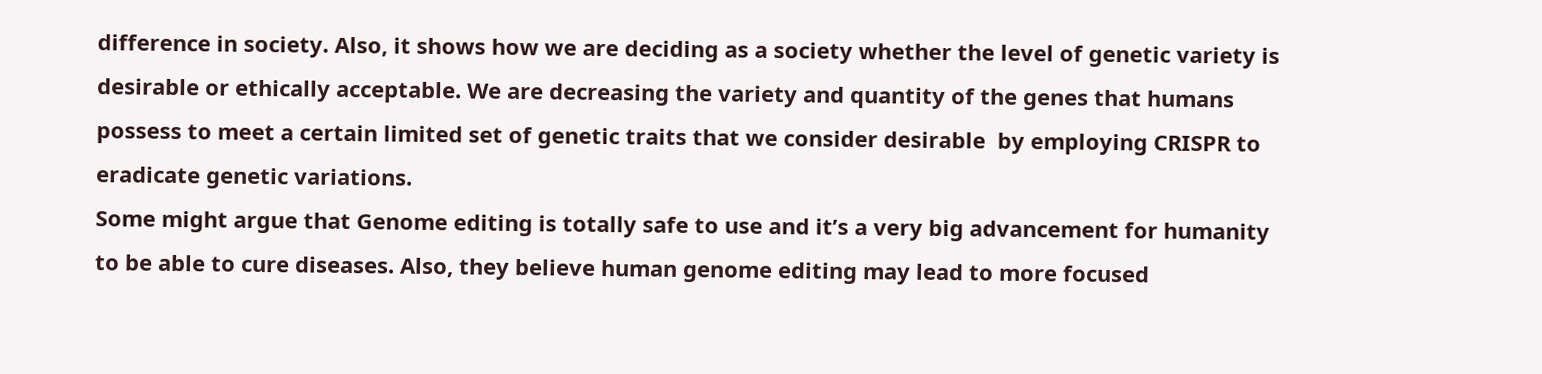difference in society. Also, it shows how we are deciding as a society whether the level of genetic variety is desirable or ethically acceptable. We are decreasing the variety and quantity of the genes that humans possess to meet a certain limited set of genetic traits that we consider desirable  by employing CRISPR to eradicate genetic variations.
Some might argue that Genome editing is totally safe to use and it’s a very big advancement for humanity to be able to cure diseases. Also, they believe human genome editing may lead to more focused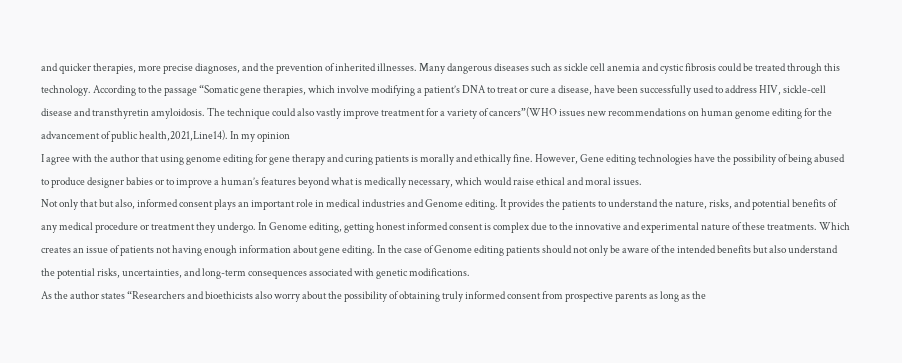and quicker therapies, more precise diagnoses, and the prevention of inherited illnesses. Many dangerous diseases such as sickle cell anemia and cystic fibrosis could be treated through this technology. According to the passage “Somatic gene therapies, which involve modifying a patient’s DNA to treat or cure a disease, have been successfully used to address HIV, sickle-cell disease and transthyretin amyloidosis. The technique could also vastly improve treatment for a variety of cancers”(WHO issues new recommendations on human genome editing for the advancement of public health,2021,Line14). In my opinion
I agree with the author that using genome editing for gene therapy and curing patients is morally and ethically fine. However, Gene editing technologies have the possibility of being abused to produce designer babies or to improve a human’s features beyond what is medically necessary, which would raise ethical and moral issues.
Not only that but also, informed consent plays an important role in medical industries and Genome editing. It provides the patients to understand the nature, risks, and potential benefits of any medical procedure or treatment they undergo. In Genome editing, getting honest informed consent is complex due to the innovative and experimental nature of these treatments. Which creates an issue of patients not having enough information about gene editing. In the case of Genome editing patients should not only be aware of the intended benefits but also understand the potential risks, uncertainties, and long-term consequences associated with genetic modifications.
As the author states “Researchers and bioethicists also worry about the possibility of obtaining truly informed consent from prospective parents as long as the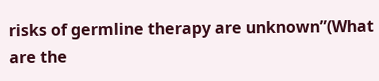risks of germline therapy are unknown”(What are the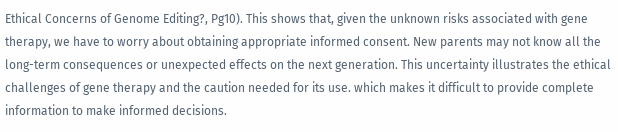Ethical Concerns of Genome Editing?, Pg10). This shows that, given the unknown risks associated with gene therapy, we have to worry about obtaining appropriate informed consent. New parents may not know all the long-term consequences or unexpected effects on the next generation. This uncertainty illustrates the ethical challenges of gene therapy and the caution needed for its use. which makes it difficult to provide complete information to make informed decisions.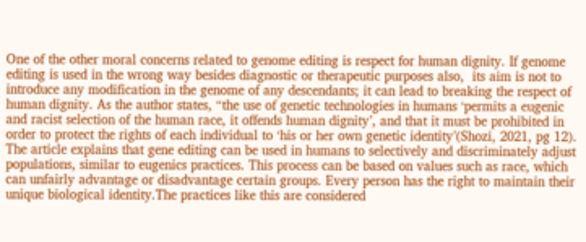One of the other moral concerns related to genome editing is respect for human dignity. If genome editing is used in the wrong way besides diagnostic or therapeutic purposes also,  its aim is not to introduce any modification in the genome of any descendants; it can lead to breaking the respect of human dignity. As the author states, “the use of genetic technologies in humans ‘permits a eugenic and racist selection of the human race, it offends human dignity’, and that it must be prohibited in order to protect the rights of each individual to ‘his or her own genetic identity’(Shozi, 2021, pg 12).  The article explains that gene editing can be used in humans to selectively and discriminately adjust populations, similar to eugenics practices. This process can be based on values such as race, which can unfairly advantage or disadvantage certain groups. Every person has the right to maintain their unique biological identity.The practices like this are considered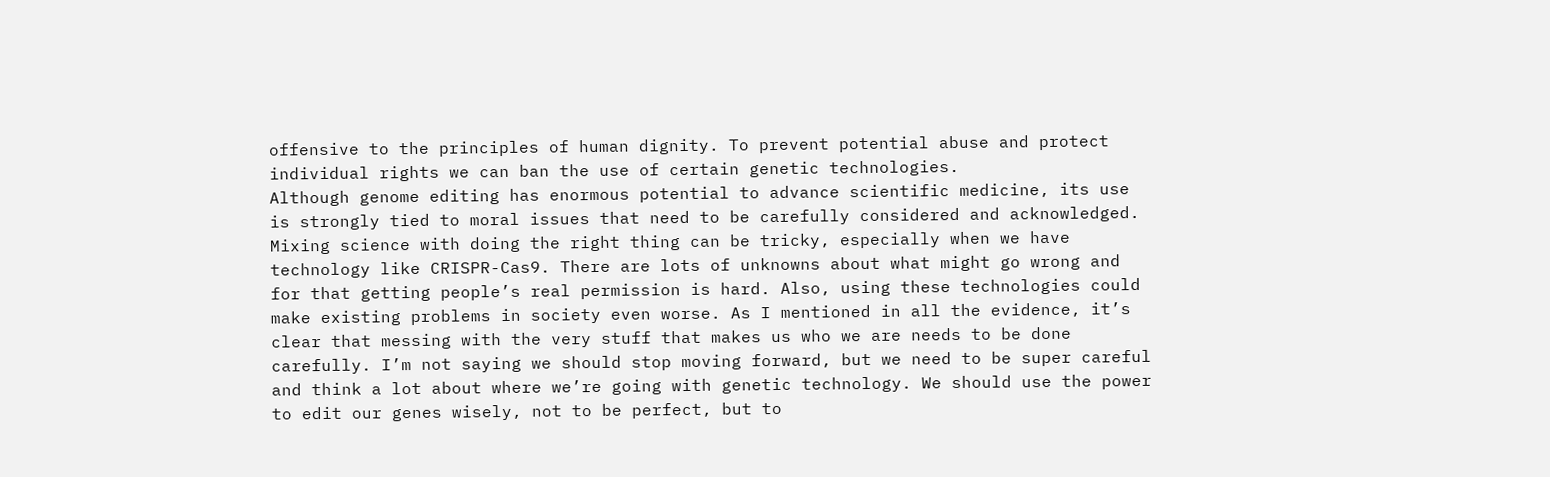offensive to the principles of human dignity. To prevent potential abuse and protect individual rights we can ban the use of certain genetic technologies.
Although genome editing has enormous potential to advance scientific medicine, its use is strongly tied to moral issues that need to be carefully considered and acknowledged. Mixing science with doing the right thing can be tricky, especially when we have technology like CRISPR-Cas9. There are lots of unknowns about what might go wrong and for that getting people’s real permission is hard. Also, using these technologies could make existing problems in society even worse. As I mentioned in all the evidence, it’s clear that messing with the very stuff that makes us who we are needs to be done carefully. I’m not saying we should stop moving forward, but we need to be super careful and think a lot about where we’re going with genetic technology. We should use the power to edit our genes wisely, not to be perfect, but to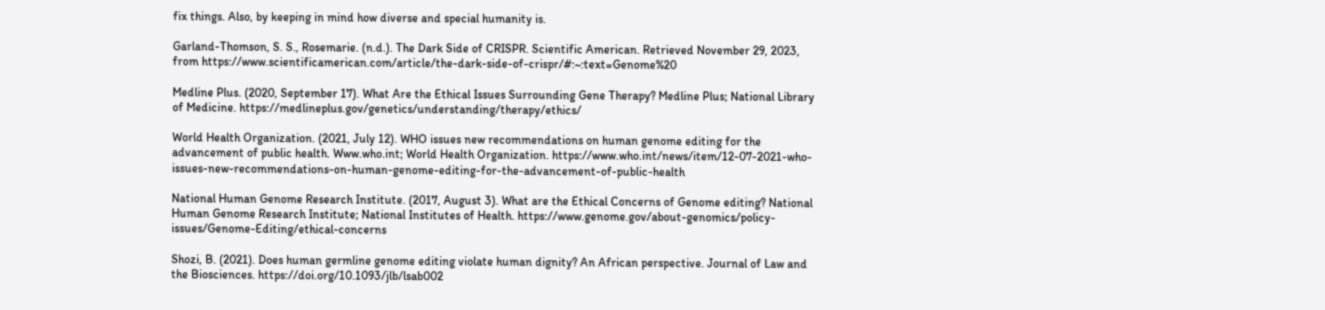fix things. Also, by keeping in mind how diverse and special humanity is.

Garland-Thomson, S. S., Rosemarie. (n.d.). The Dark Side of CRISPR. Scientific American. Retrieved November 29, 2023, from https://www.scientificamerican.com/article/the-dark-side-of-crispr/#:~:text=Genome%20

Medline Plus. (2020, September 17). What Are the Ethical Issues Surrounding Gene Therapy? Medline Plus; National Library of Medicine. https://medlineplus.gov/genetics/understanding/therapy/ethics/

World Health Organization. (2021, July 12). WHO issues new recommendations on human genome editing for the advancement of public health. Www.who.int; World Health Organization. https://www.who.int/news/item/12-07-2021-who-issues-new-recommendations-on-human-genome-editing-for-the-advancement-of-public-health

National Human Genome Research Institute. (2017, August 3). What are the Ethical Concerns of Genome editing? National Human Genome Research Institute; National Institutes of Health. https://www.genome.gov/about-genomics/policy-issues/Genome-Editing/ethical-concerns

Shozi, B. (2021). Does human germline genome editing violate human dignity? An African perspective. Journal of Law and the Biosciences. https://doi.org/10.1093/jlb/lsab002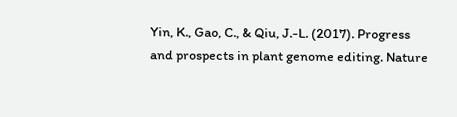Yin, K., Gao, C., & Qiu, J.-L. (2017). Progress and prospects in plant genome editing. Nature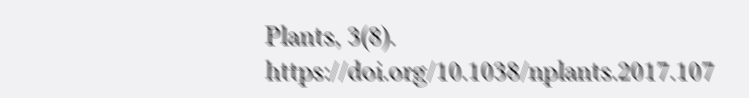Plants, 3(8). https://doi.org/10.1038/nplants.2017.107